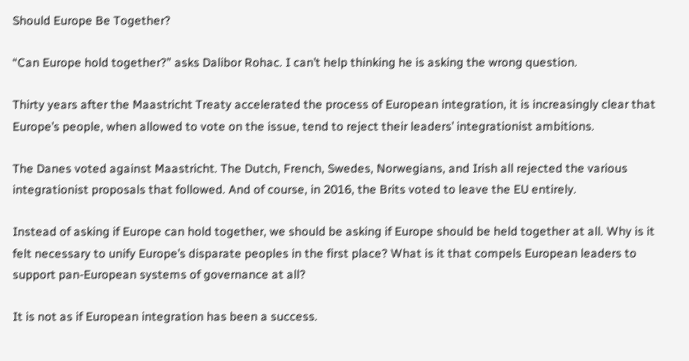Should Europe Be Together?

“Can Europe hold together?” asks Dalibor Rohac. I can’t help thinking he is asking the wrong question.

Thirty years after the Maastricht Treaty accelerated the process of European integration, it is increasingly clear that Europe’s people, when allowed to vote on the issue, tend to reject their leaders’ integrationist ambitions.

The Danes voted against Maastricht. The Dutch, French, Swedes, Norwegians, and Irish all rejected the various integrationist proposals that followed. And of course, in 2016, the Brits voted to leave the EU entirely.

Instead of asking if Europe can hold together, we should be asking if Europe should be held together at all. Why is it felt necessary to unify Europe’s disparate peoples in the first place? What is it that compels European leaders to support pan-European systems of governance at all?

It is not as if European integration has been a success.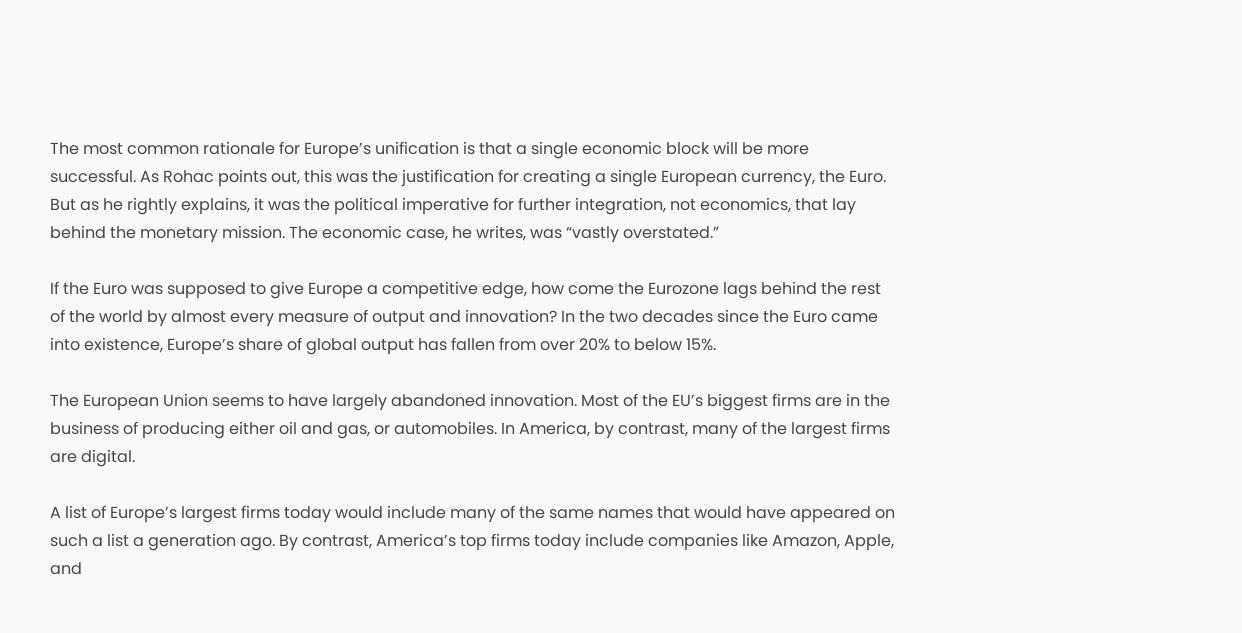The most common rationale for Europe’s unification is that a single economic block will be more successful. As Rohac points out, this was the justification for creating a single European currency, the Euro. But as he rightly explains, it was the political imperative for further integration, not economics, that lay behind the monetary mission. The economic case, he writes, was “vastly overstated.”

If the Euro was supposed to give Europe a competitive edge, how come the Eurozone lags behind the rest of the world by almost every measure of output and innovation? In the two decades since the Euro came into existence, Europe’s share of global output has fallen from over 20% to below 15%.

The European Union seems to have largely abandoned innovation. Most of the EU’s biggest firms are in the business of producing either oil and gas, or automobiles. In America, by contrast, many of the largest firms are digital.

A list of Europe’s largest firms today would include many of the same names that would have appeared on such a list a generation ago. By contrast, America’s top firms today include companies like Amazon, Apple, and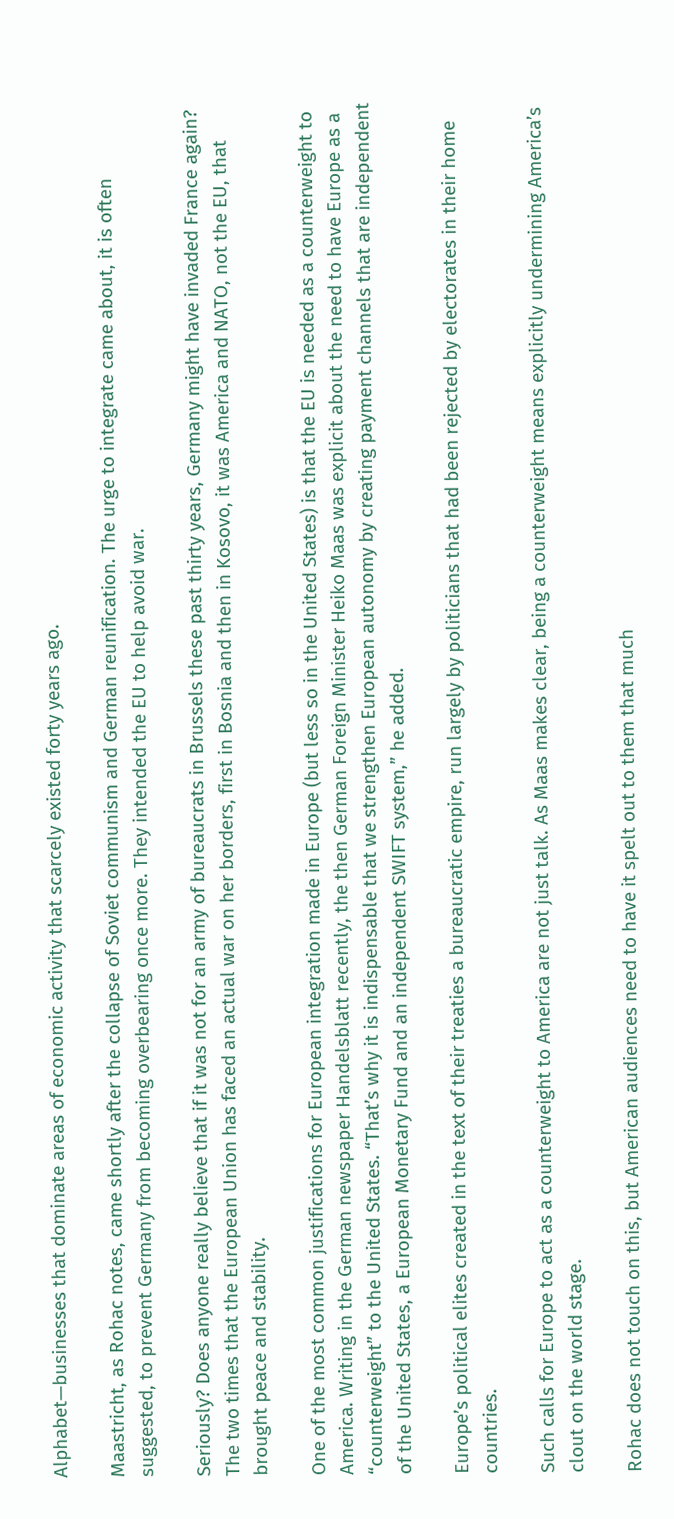Alphabet—businesses that dominate areas of economic activity that scarcely existed forty years ago.

Maastricht, as Rohac notes, came shortly after the collapse of Soviet communism and German reunification. The urge to integrate came about, it is often suggested, to prevent Germany from becoming overbearing once more. They intended the EU to help avoid war.

Seriously? Does anyone really believe that if it was not for an army of bureaucrats in Brussels these past thirty years, Germany might have invaded France again? The two times that the European Union has faced an actual war on her borders, first in Bosnia and then in Kosovo, it was America and NATO, not the EU, that brought peace and stability.

One of the most common justifications for European integration made in Europe (but less so in the United States) is that the EU is needed as a counterweight to America. Writing in the German newspaper Handelsblatt recently, the then German Foreign Minister Heiko Maas was explicit about the need to have Europe as a “counterweight” to the United States. “That’s why it is indispensable that we strengthen European autonomy by creating payment channels that are independent of the United States, a European Monetary Fund and an independent SWIFT system,” he added.

Europe’s political elites created in the text of their treaties a bureaucratic empire, run largely by politicians that had been rejected by electorates in their home countries.

Such calls for Europe to act as a counterweight to America are not just talk. As Maas makes clear, being a counterweight means explicitly undermining America’s clout on the world stage.

Rohac does not touch on this, but American audiences need to have it spelt out to them that much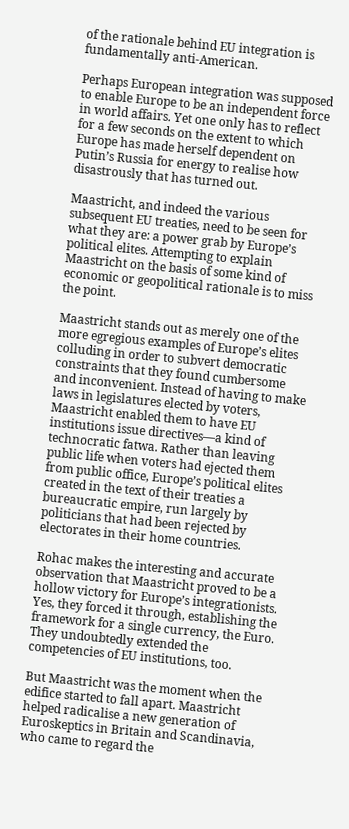of the rationale behind EU integration is fundamentally anti-American.

Perhaps European integration was supposed to enable Europe to be an independent force in world affairs. Yet one only has to reflect for a few seconds on the extent to which Europe has made herself dependent on Putin’s Russia for energy to realise how disastrously that has turned out.

Maastricht, and indeed the various subsequent EU treaties, need to be seen for what they are: a power grab by Europe’s political elites. Attempting to explain Maastricht on the basis of some kind of economic or geopolitical rationale is to miss the point.

Maastricht stands out as merely one of the more egregious examples of Europe’s elites colluding in order to subvert democratic constraints that they found cumbersome and inconvenient. Instead of having to make laws in legislatures elected by voters, Maastricht enabled them to have EU institutions issue directives—a kind of technocratic fatwa. Rather than leaving public life when voters had ejected them from public office, Europe’s political elites created in the text of their treaties a bureaucratic empire, run largely by politicians that had been rejected by electorates in their home countries.

Rohac makes the interesting and accurate observation that Maastricht proved to be a hollow victory for Europe’s integrationists. Yes, they forced it through, establishing the framework for a single currency, the Euro. They undoubtedly extended the competencies of EU institutions, too.

But Maastricht was the moment when the edifice started to fall apart. Maastricht helped radicalise a new generation of Euroskeptics in Britain and Scandinavia, who came to regard the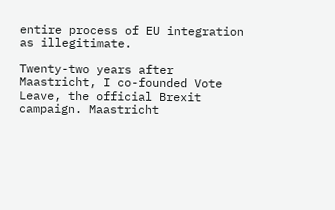entire process of EU integration as illegitimate.

Twenty-two years after Maastricht, I co-founded Vote Leave, the official Brexit campaign. Maastricht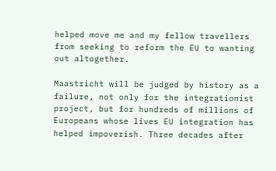helped move me and my fellow travellers from seeking to reform the EU to wanting out altogether.

Maastricht will be judged by history as a failure, not only for the integrationist project, but for hundreds of millions of Europeans whose lives EU integration has helped impoverish. Three decades after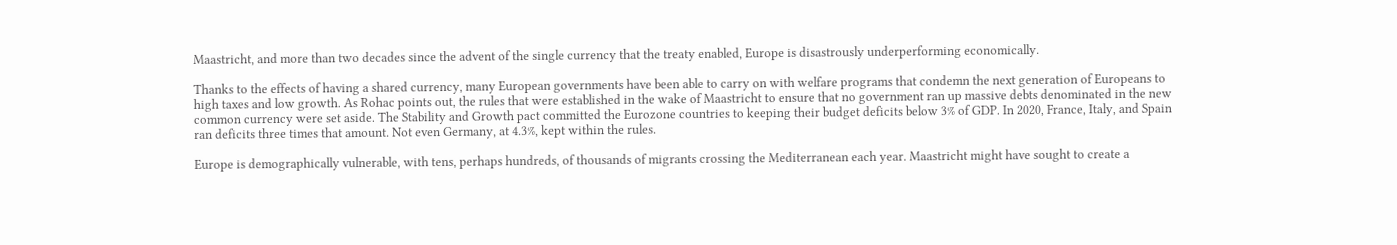Maastricht, and more than two decades since the advent of the single currency that the treaty enabled, Europe is disastrously underperforming economically.

Thanks to the effects of having a shared currency, many European governments have been able to carry on with welfare programs that condemn the next generation of Europeans to high taxes and low growth. As Rohac points out, the rules that were established in the wake of Maastricht to ensure that no government ran up massive debts denominated in the new common currency were set aside. The Stability and Growth pact committed the Eurozone countries to keeping their budget deficits below 3% of GDP. In 2020, France, Italy, and Spain ran deficits three times that amount. Not even Germany, at 4.3%, kept within the rules.

Europe is demographically vulnerable, with tens, perhaps hundreds, of thousands of migrants crossing the Mediterranean each year. Maastricht might have sought to create a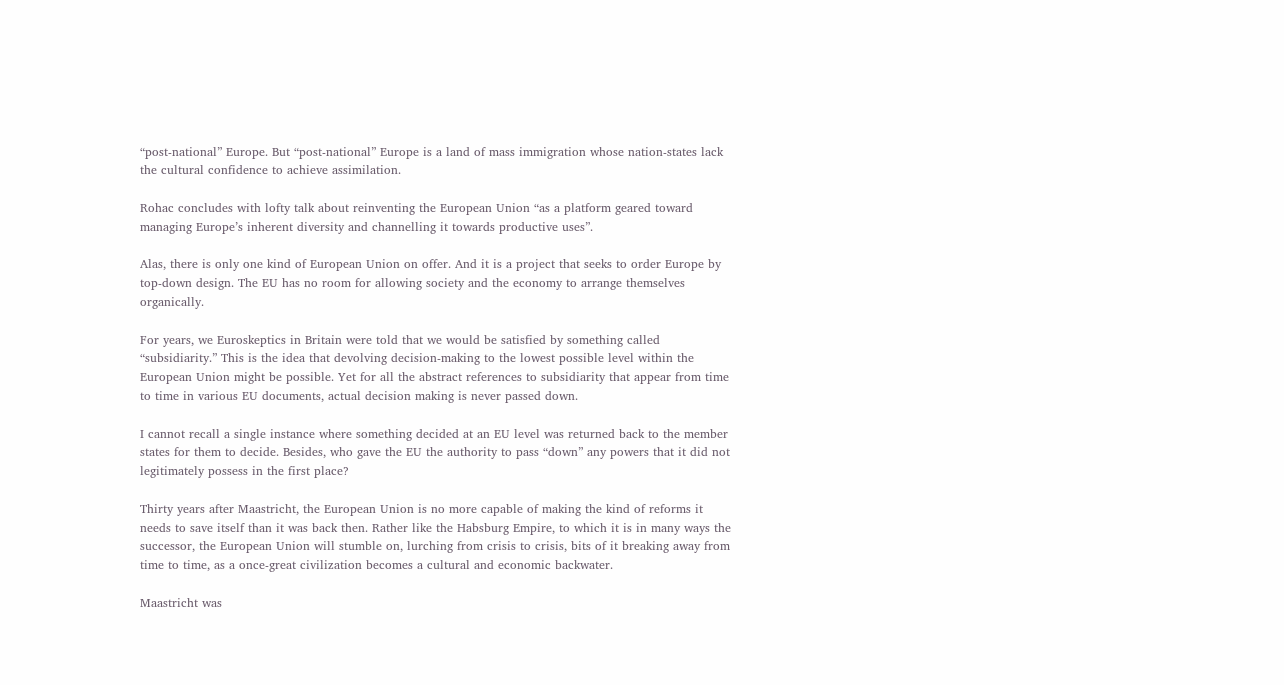“post-national” Europe. But “post-national” Europe is a land of mass immigration whose nation-states lack the cultural confidence to achieve assimilation.

Rohac concludes with lofty talk about reinventing the European Union “as a platform geared toward managing Europe’s inherent diversity and channelling it towards productive uses”.

Alas, there is only one kind of European Union on offer. And it is a project that seeks to order Europe by top-down design. The EU has no room for allowing society and the economy to arrange themselves organically.

For years, we Euroskeptics in Britain were told that we would be satisfied by something called “subsidiarity.” This is the idea that devolving decision-making to the lowest possible level within the European Union might be possible. Yet for all the abstract references to subsidiarity that appear from time to time in various EU documents, actual decision making is never passed down.

I cannot recall a single instance where something decided at an EU level was returned back to the member states for them to decide. Besides, who gave the EU the authority to pass “down” any powers that it did not legitimately possess in the first place?

Thirty years after Maastricht, the European Union is no more capable of making the kind of reforms it needs to save itself than it was back then. Rather like the Habsburg Empire, to which it is in many ways the successor, the European Union will stumble on, lurching from crisis to crisis, bits of it breaking away from time to time, as a once-great civilization becomes a cultural and economic backwater.

Maastricht was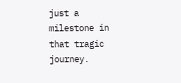just a milestone in that tragic journey.